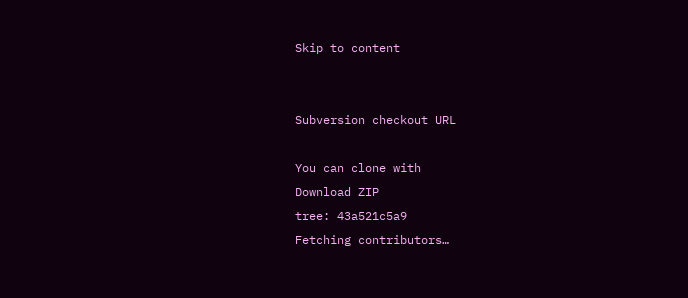Skip to content


Subversion checkout URL

You can clone with
Download ZIP
tree: 43a521c5a9
Fetching contributors…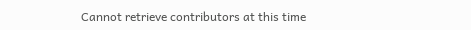Cannot retrieve contributors at this time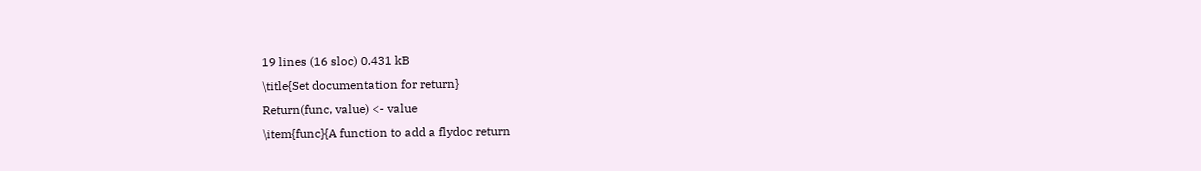19 lines (16 sloc) 0.431 kB
\title{Set documentation for return}
Return(func, value) <- value
\item{func}{A function to add a flydoc return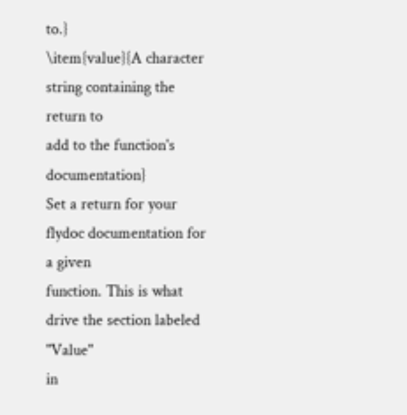to.}
\item{value}{A character string containing the return to
add to the function's documentation}
Set a return for your flydoc documentation for a given
function. This is what drive the section labeled "Value"
in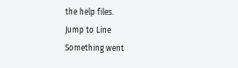the help files.
Jump to Line
Something went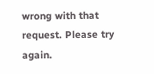wrong with that request. Please try again.